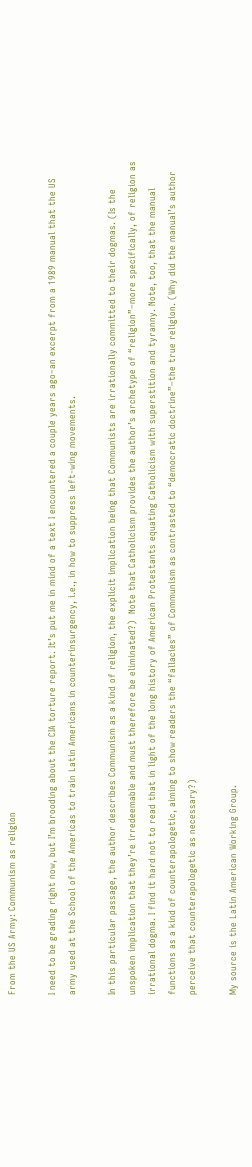From the US Army: Communism as religion

I need to be grading right now, but I’m brooding about the CIA torture report. It’s put me in mind of a text I encountered a couple years ago–an excerpt from a 1989 manual that the US army used at the School of the Americas to train Latin Americans in counterinsurgency, i.e., in how to suppress left-wing movements.

In this particular passage, the author describes Communism as a kind of religion, the explicit implication being that Communists are irrationally committed to their dogmas. (Is the unspoken implication that they’re irredeemable and must therefore be eliminated?)  Note that Catholicism provides the author’s archetype of “religion”–more specifically, of religion as irrational dogma. I find it hard not to read that in light of the long history of American Protestants equating Catholicism with superstition and tyranny. Note, too, that the manual functions as a kind of counterapologetic, aiming to show readers the “fallacies” of Communism as contrasted to “democratic doctrine”–the true religion. (Why did the manual’s author perceive that counterapologetic as necessary?)

My source is the Latin American Working Group.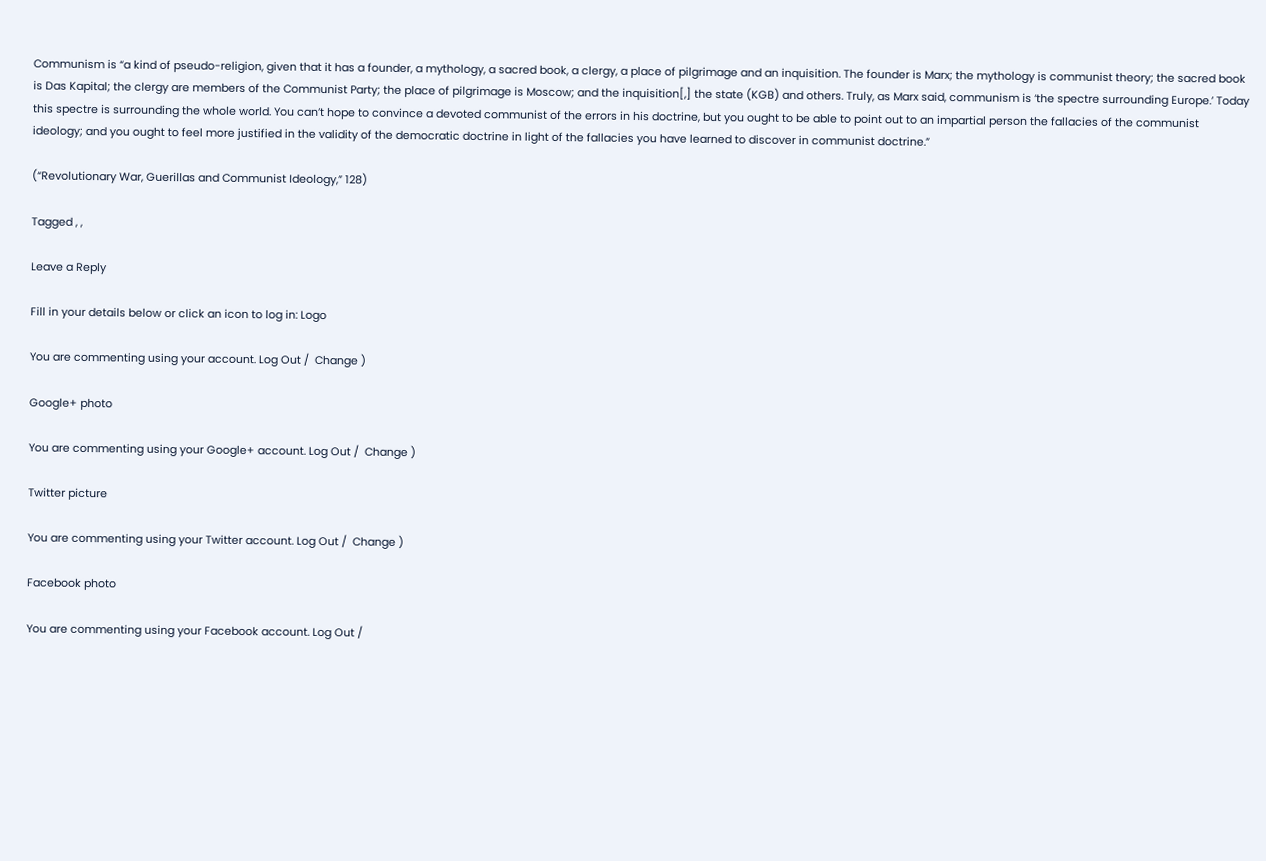Communism is “a kind of pseudo-religion, given that it has a founder, a mythology, a sacred book, a clergy, a place of pilgrimage and an inquisition. The founder is Marx; the mythology is communist theory; the sacred book is Das Kapital; the clergy are members of the Communist Party; the place of pilgrimage is Moscow; and the inquisition[,] the state (KGB) and others. Truly, as Marx said, communism is ‘the spectre surrounding Europe.’ Today this spectre is surrounding the whole world. You can’t hope to convince a devoted communist of the errors in his doctrine, but you ought to be able to point out to an impartial person the fallacies of the communist ideology; and you ought to feel more justified in the validity of the democratic doctrine in light of the fallacies you have learned to discover in communist doctrine.”

(“Revolutionary War, Guerillas and Communist Ideology,” 128)

Tagged , ,

Leave a Reply

Fill in your details below or click an icon to log in: Logo

You are commenting using your account. Log Out /  Change )

Google+ photo

You are commenting using your Google+ account. Log Out /  Change )

Twitter picture

You are commenting using your Twitter account. Log Out /  Change )

Facebook photo

You are commenting using your Facebook account. Log Out /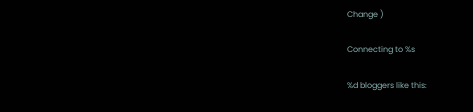Change )

Connecting to %s

%d bloggers like this: